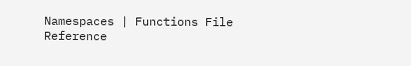Namespaces | Functions File Reference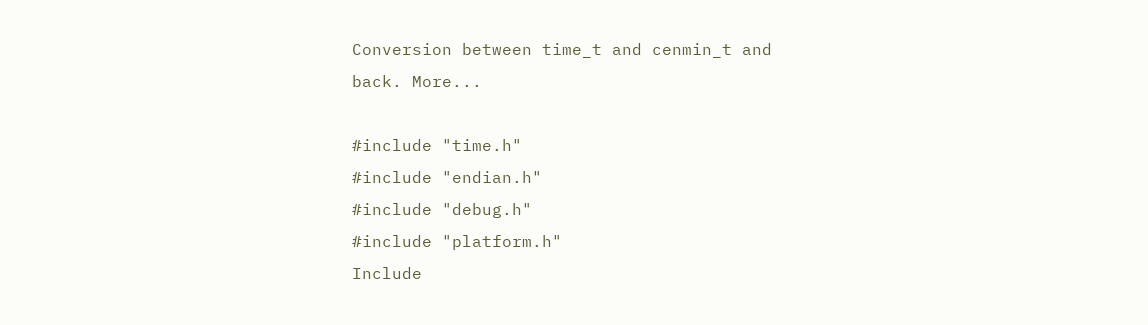Conversion between time_t and cenmin_t and back. More...

#include "time.h"
#include "endian.h"
#include "debug.h"
#include "platform.h"
Include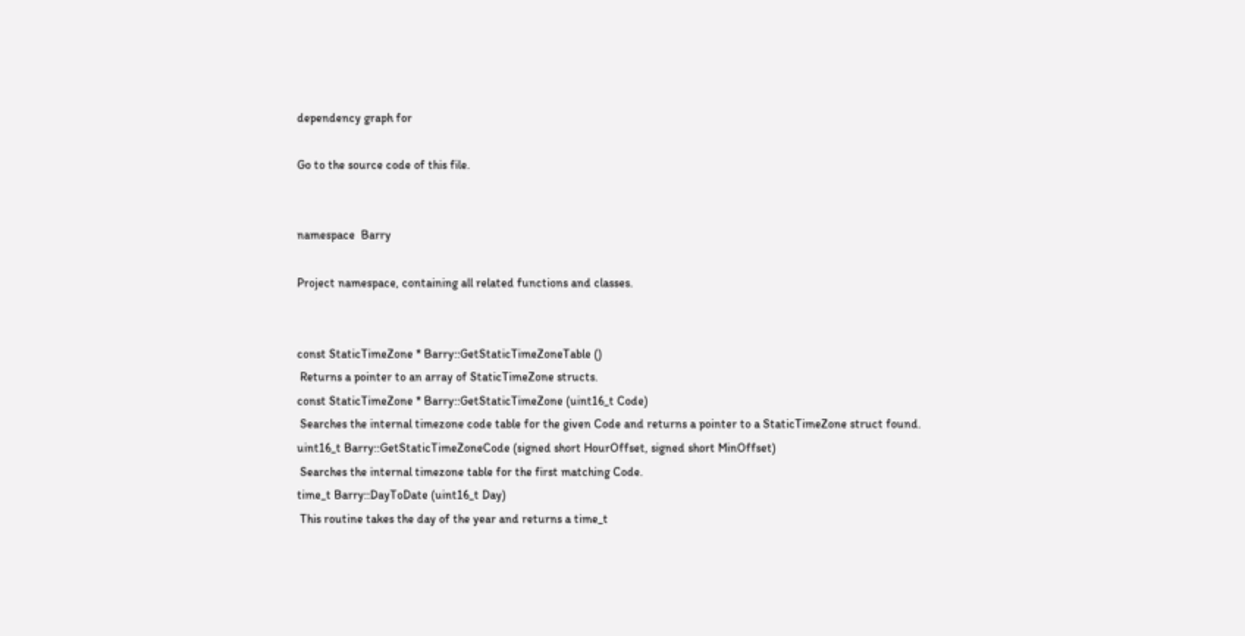dependency graph for

Go to the source code of this file.


namespace  Barry

Project namespace, containing all related functions and classes.


const StaticTimeZone * Barry::GetStaticTimeZoneTable ()
 Returns a pointer to an array of StaticTimeZone structs.
const StaticTimeZone * Barry::GetStaticTimeZone (uint16_t Code)
 Searches the internal timezone code table for the given Code and returns a pointer to a StaticTimeZone struct found.
uint16_t Barry::GetStaticTimeZoneCode (signed short HourOffset, signed short MinOffset)
 Searches the internal timezone table for the first matching Code.
time_t Barry::DayToDate (uint16_t Day)
 This routine takes the day of the year and returns a time_t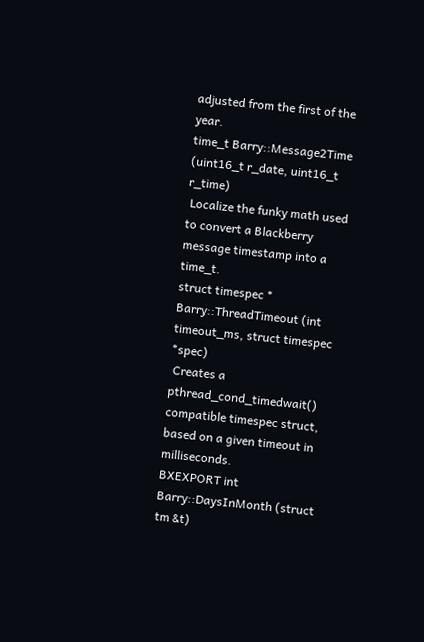adjusted from the first of the year.
time_t Barry::Message2Time (uint16_t r_date, uint16_t r_time)
 Localize the funky math used to convert a Blackberry message timestamp into a time_t.
struct timespec * Barry::ThreadTimeout (int timeout_ms, struct timespec *spec)
 Creates a pthread_cond_timedwait() compatible timespec struct, based on a given timeout in milliseconds.
BXEXPORT int Barry::DaysInMonth (struct tm &t)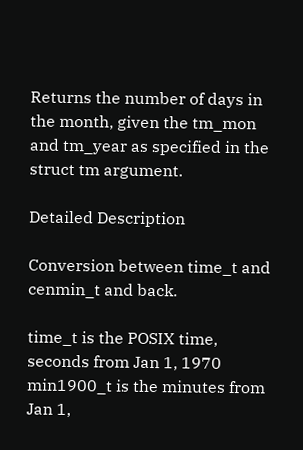Returns the number of days in the month, given the tm_mon and tm_year as specified in the struct tm argument.

Detailed Description

Conversion between time_t and cenmin_t and back.

time_t is the POSIX time, seconds from Jan 1, 1970 min1900_t is the minutes from Jan 1,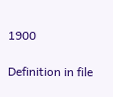1900

Definition in file